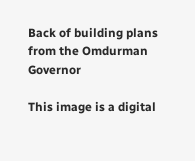Back of building plans from the Omdurman Governor

This image is a digital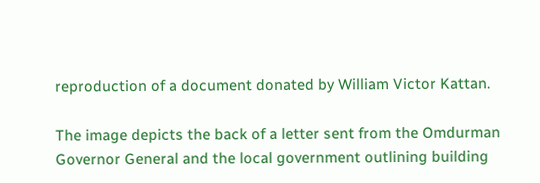reproduction of a document donated by William Victor Kattan.

The image depicts the back of a letter sent from the Omdurman Governor General and the local government outlining building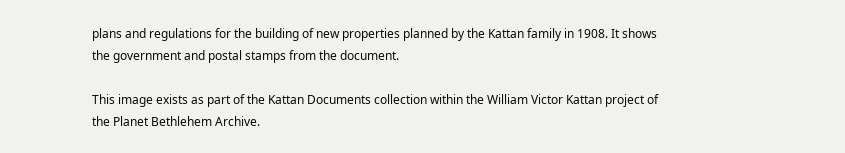plans and regulations for the building of new properties planned by the Kattan family in 1908. It shows the government and postal stamps from the document.

This image exists as part of the Kattan Documents collection within the William Victor Kattan project of the Planet Bethlehem Archive.